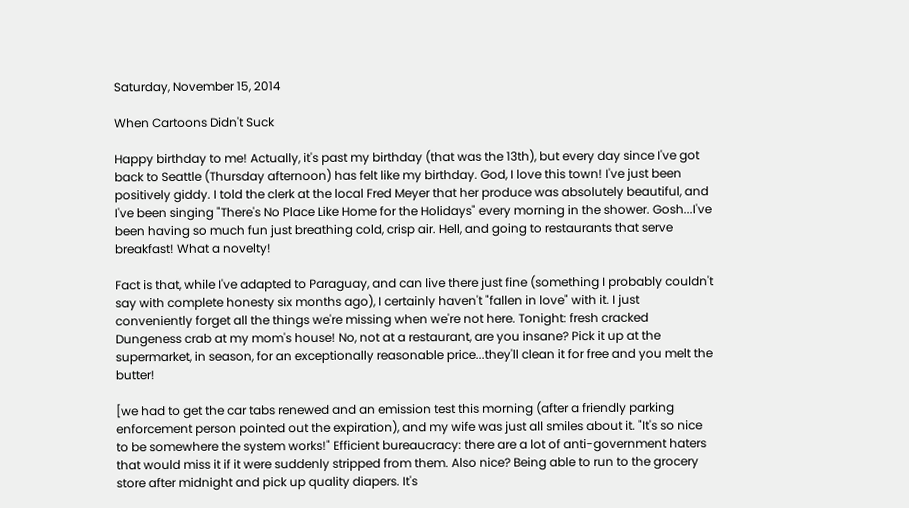Saturday, November 15, 2014

When Cartoons Didn't Suck

Happy birthday to me! Actually, it's past my birthday (that was the 13th), but every day since I've got back to Seattle (Thursday afternoon) has felt like my birthday. God, I love this town! I've just been positively giddy. I told the clerk at the local Fred Meyer that her produce was absolutely beautiful, and I've been singing "There's No Place Like Home for the Holidays" every morning in the shower. Gosh...I've been having so much fun just breathing cold, crisp air. Hell, and going to restaurants that serve breakfast! What a novelty!

Fact is that, while I've adapted to Paraguay, and can live there just fine (something I probably couldn't say with complete honesty six months ago), I certainly haven't "fallen in love" with it. I just conveniently forget all the things we're missing when we're not here. Tonight: fresh cracked Dungeness crab at my mom's house! No, not at a restaurant, are you insane? Pick it up at the supermarket, in season, for an exceptionally reasonable price...they'll clean it for free and you melt the butter!

[we had to get the car tabs renewed and an emission test this morning (after a friendly parking enforcement person pointed out the expiration), and my wife was just all smiles about it. "It's so nice to be somewhere the system works!" Efficient bureaucracy: there are a lot of anti-government haters that would miss it if it were suddenly stripped from them. Also nice? Being able to run to the grocery store after midnight and pick up quality diapers. It's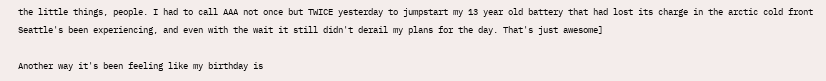the little things, people. I had to call AAA not once but TWICE yesterday to jumpstart my 13 year old battery that had lost its charge in the arctic cold front Seattle's been experiencing, and even with the wait it still didn't derail my plans for the day. That's just awesome]

Another way it's been feeling like my birthday is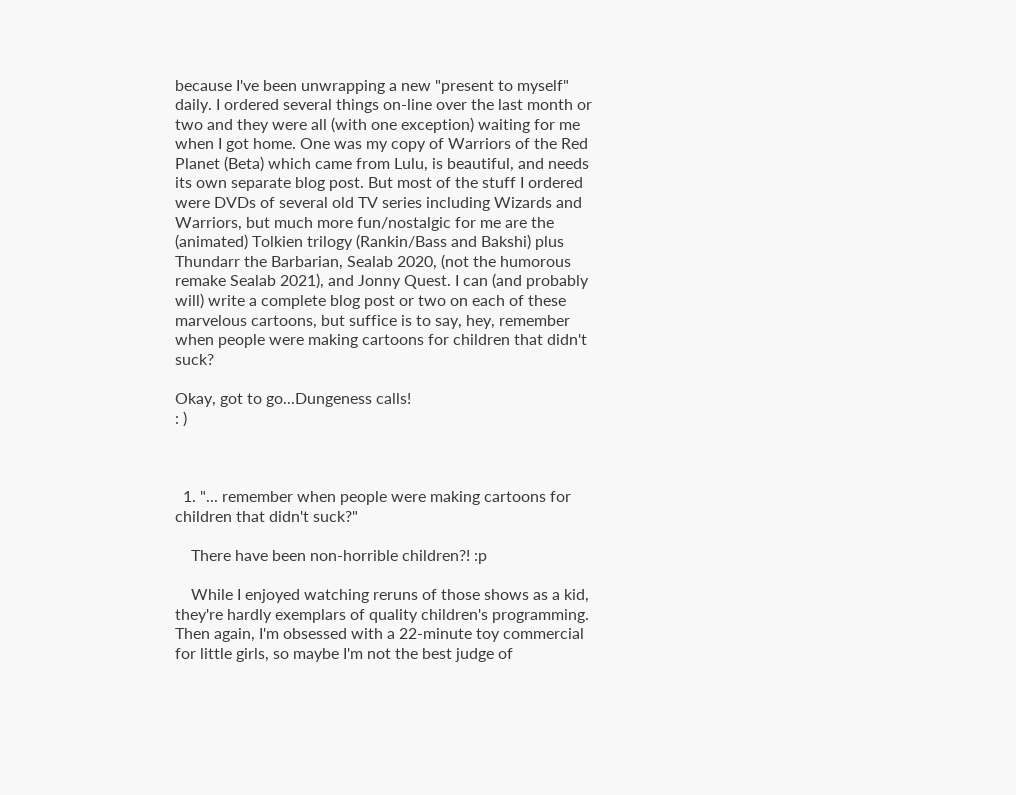because I've been unwrapping a new "present to myself" daily. I ordered several things on-line over the last month or two and they were all (with one exception) waiting for me when I got home. One was my copy of Warriors of the Red Planet (Beta) which came from Lulu, is beautiful, and needs its own separate blog post. But most of the stuff I ordered were DVDs of several old TV series including Wizards and Warriors, but much more fun/nostalgic for me are the (animated) Tolkien trilogy (Rankin/Bass and Bakshi) plus Thundarr the Barbarian, Sealab 2020, (not the humorous remake Sealab 2021), and Jonny Quest. I can (and probably will) write a complete blog post or two on each of these marvelous cartoons, but suffice is to say, hey, remember when people were making cartoons for children that didn't suck?

Okay, got to go...Dungeness calls!
: )



  1. "... remember when people were making cartoons for children that didn't suck?"

    There have been non-horrible children?! :p

    While I enjoyed watching reruns of those shows as a kid, they're hardly exemplars of quality children's programming. Then again, I'm obsessed with a 22-minute toy commercial for little girls, so maybe I'm not the best judge of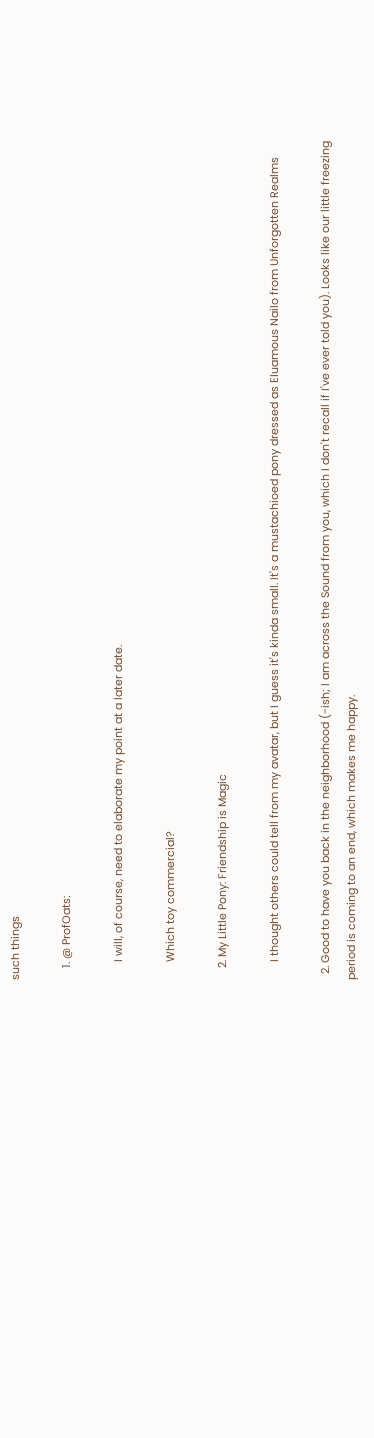such things

    1. @ ProfOats:

      I will, of course, need to elaborate my point at a later date.

      Which toy commercial?

    2. My Little Pony: Friendship is Magic

      I thought others could tell from my avatar, but I guess it's kinda small. It's a mustachioed pony dressed as Eluamous Nailo from Unforgotten Realms

  2. Good to have you back in the neighborhood (-ish; I am across the Sound from you, which I don't recall if I've ever told you). Looks like our little freezing period is coming to an end, which makes me happy.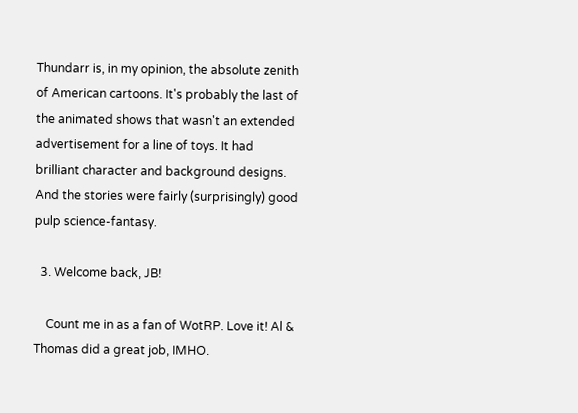Thundarr is, in my opinion, the absolute zenith of American cartoons. It's probably the last of the animated shows that wasn't an extended advertisement for a line of toys. It had brilliant character and background designs. And the stories were fairly (surprisingly) good pulp science-fantasy.

  3. Welcome back, JB!

    Count me in as a fan of WotRP. Love it! Al & Thomas did a great job, IMHO.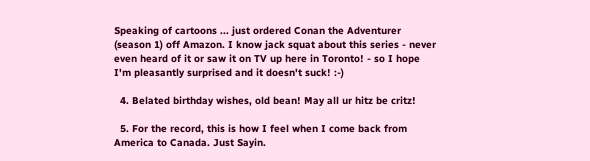Speaking of cartoons ... just ordered Conan the Adventurer (season 1) off Amazon. I know jack squat about this series - never even heard of it or saw it on TV up here in Toronto! - so I hope I'm pleasantly surprised and it doesn't suck! :-)

  4. Belated birthday wishes, old bean! May all ur hitz be critz!

  5. For the record, this is how I feel when I come back from America to Canada. Just Sayin.